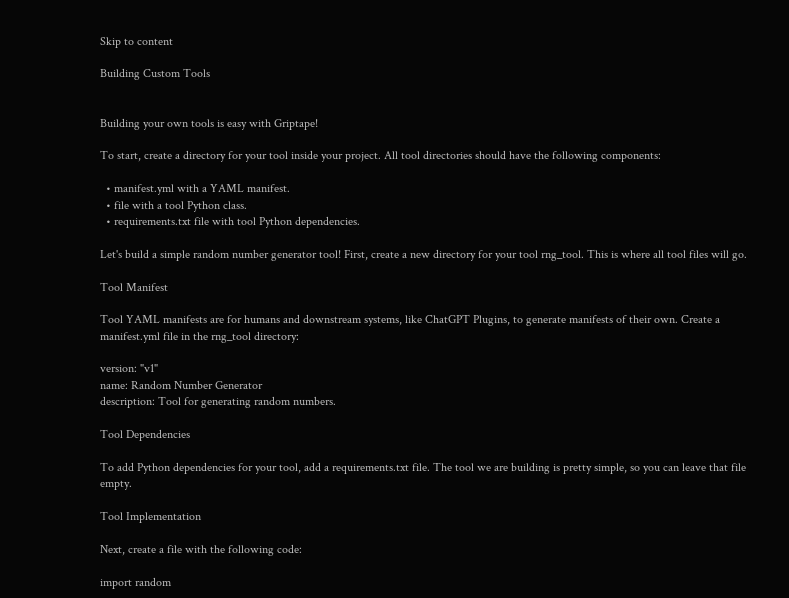Skip to content

Building Custom Tools


Building your own tools is easy with Griptape!

To start, create a directory for your tool inside your project. All tool directories should have the following components:

  • manifest.yml with a YAML manifest.
  • file with a tool Python class.
  • requirements.txt file with tool Python dependencies.

Let's build a simple random number generator tool! First, create a new directory for your tool rng_tool. This is where all tool files will go.

Tool Manifest

Tool YAML manifests are for humans and downstream systems, like ChatGPT Plugins, to generate manifests of their own. Create a manifest.yml file in the rng_tool directory:

version: "v1"
name: Random Number Generator
description: Tool for generating random numbers.

Tool Dependencies

To add Python dependencies for your tool, add a requirements.txt file. The tool we are building is pretty simple, so you can leave that file empty.

Tool Implementation

Next, create a file with the following code:

import random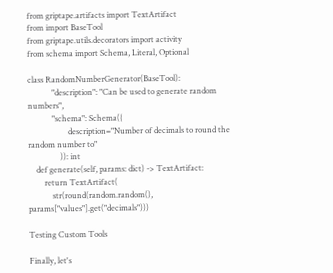from griptape.artifacts import TextArtifact
from import BaseTool
from griptape.utils.decorators import activity
from schema import Schema, Literal, Optional

class RandomNumberGenerator(BaseTool):
            "description": "Can be used to generate random numbers",
            "schema": Schema({
                    description="Number of decimals to round the random number to"
                )): int
    def generate(self, params: dict) -> TextArtifact:
        return TextArtifact(
            str(round(random.random(), params["values"].get("decimals")))

Testing Custom Tools

Finally, let's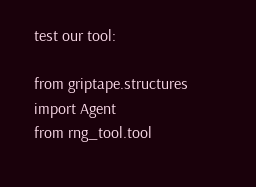test our tool:

from griptape.structures import Agent
from rng_tool.tool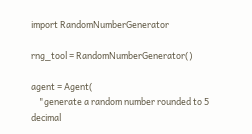import RandomNumberGenerator

rng_tool = RandomNumberGenerator()

agent = Agent(
    "generate a random number rounded to 5 decimal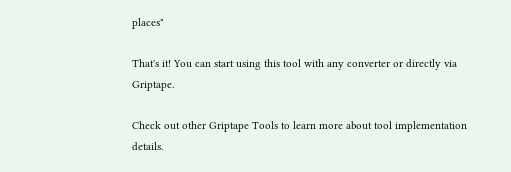places"

That's it! You can start using this tool with any converter or directly via Griptape.

Check out other Griptape Tools to learn more about tool implementation details.